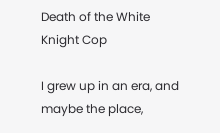Death of the White Knight Cop

I grew up in an era, and maybe the place,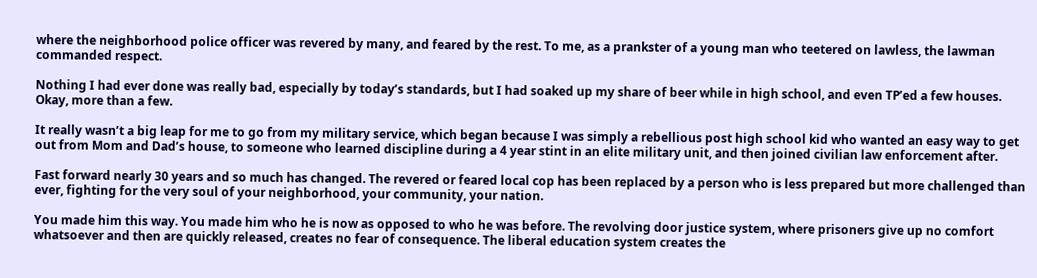where the neighborhood police officer was revered by many, and feared by the rest. To me, as a prankster of a young man who teetered on lawless, the lawman commanded respect.

Nothing I had ever done was really bad, especially by today’s standards, but I had soaked up my share of beer while in high school, and even TP’ed a few houses. Okay, more than a few.

It really wasn’t a big leap for me to go from my military service, which began because I was simply a rebellious post high school kid who wanted an easy way to get out from Mom and Dad’s house, to someone who learned discipline during a 4 year stint in an elite military unit, and then joined civilian law enforcement after.

Fast forward nearly 30 years and so much has changed. The revered or feared local cop has been replaced by a person who is less prepared but more challenged than ever, fighting for the very soul of your neighborhood, your community, your nation.

You made him this way. You made him who he is now as opposed to who he was before. The revolving door justice system, where prisoners give up no comfort whatsoever and then are quickly released, creates no fear of consequence. The liberal education system creates the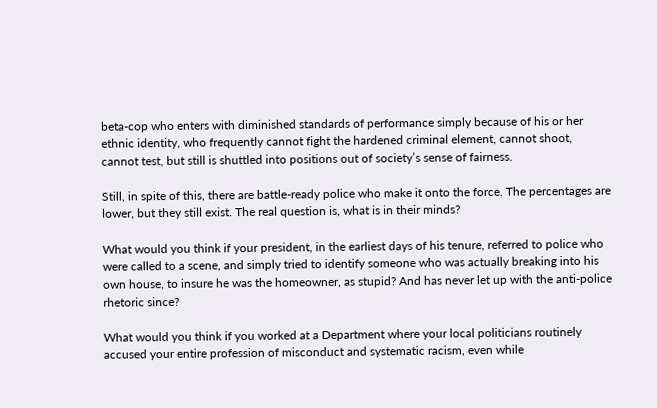beta-cop who enters with diminished standards of performance simply because of his or her ethnic identity, who frequently cannot fight the hardened criminal element, cannot shoot, cannot test, but still is shuttled into positions out of society’s sense of fairness.

Still, in spite of this, there are battle-ready police who make it onto the force. The percentages are lower, but they still exist. The real question is, what is in their minds?

What would you think if your president, in the earliest days of his tenure, referred to police who were called to a scene, and simply tried to identify someone who was actually breaking into his own house, to insure he was the homeowner, as stupid? And has never let up with the anti-police rhetoric since?

What would you think if you worked at a Department where your local politicians routinely accused your entire profession of misconduct and systematic racism, even while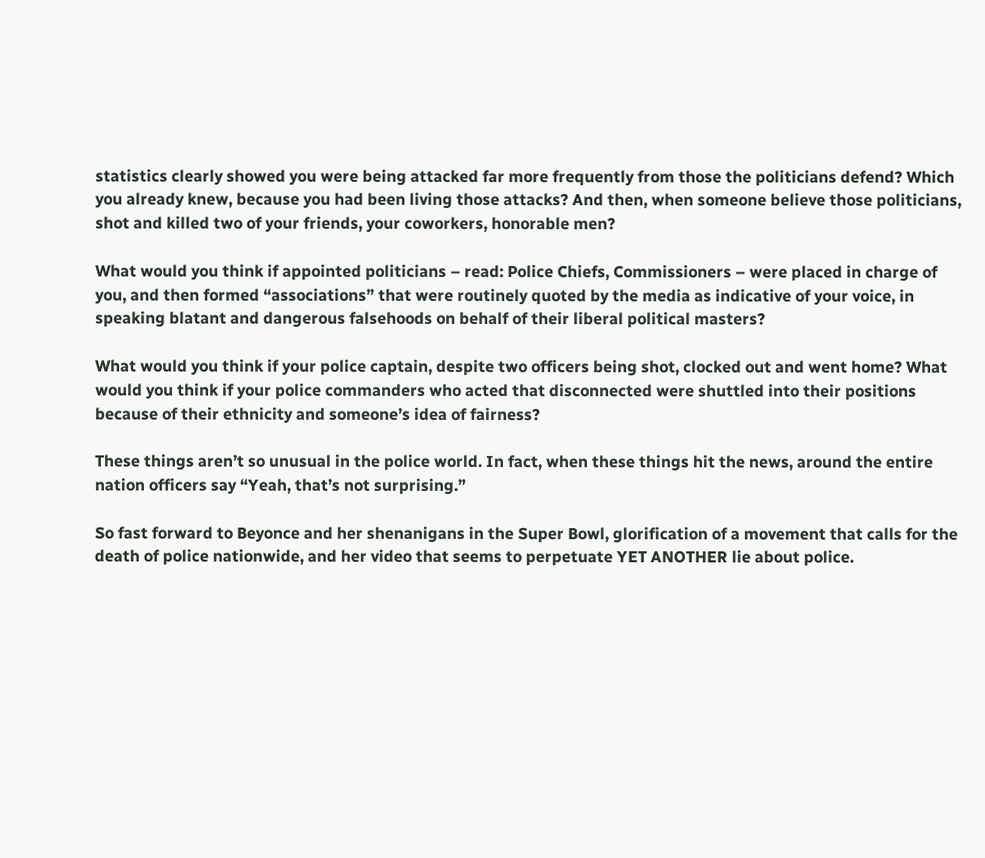statistics clearly showed you were being attacked far more frequently from those the politicians defend? Which you already knew, because you had been living those attacks? And then, when someone believe those politicians, shot and killed two of your friends, your coworkers, honorable men?

What would you think if appointed politicians – read: Police Chiefs, Commissioners – were placed in charge of you, and then formed “associations” that were routinely quoted by the media as indicative of your voice, in speaking blatant and dangerous falsehoods on behalf of their liberal political masters?

What would you think if your police captain, despite two officers being shot, clocked out and went home? What would you think if your police commanders who acted that disconnected were shuttled into their positions because of their ethnicity and someone’s idea of fairness?

These things aren’t so unusual in the police world. In fact, when these things hit the news, around the entire nation officers say “Yeah, that’s not surprising.”

So fast forward to Beyonce and her shenanigans in the Super Bowl, glorification of a movement that calls for the death of police nationwide, and her video that seems to perpetuate YET ANOTHER lie about police.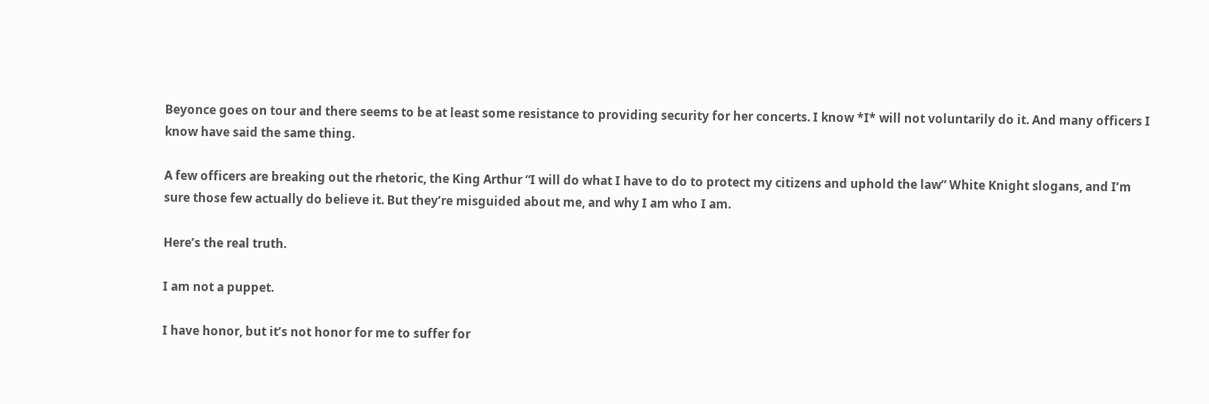Beyonce goes on tour and there seems to be at least some resistance to providing security for her concerts. I know *I* will not voluntarily do it. And many officers I know have said the same thing.

A few officers are breaking out the rhetoric, the King Arthur “I will do what I have to do to protect my citizens and uphold the law” White Knight slogans, and I’m sure those few actually do believe it. But they’re misguided about me, and why I am who I am.

Here’s the real truth.

I am not a puppet.

I have honor, but it’s not honor for me to suffer for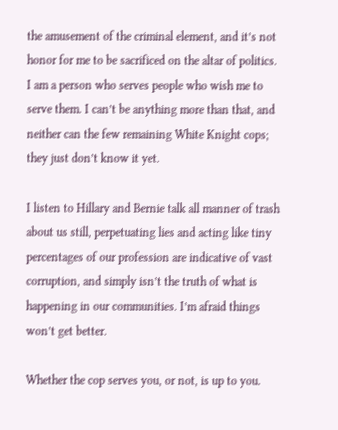the amusement of the criminal element, and it’s not honor for me to be sacrificed on the altar of politics. I am a person who serves people who wish me to serve them. I can’t be anything more than that, and neither can the few remaining White Knight cops; they just don’t know it yet.

I listen to Hillary and Bernie talk all manner of trash about us still, perpetuating lies and acting like tiny percentages of our profession are indicative of vast corruption, and simply isn’t the truth of what is happening in our communities. I’m afraid things won’t get better.

Whether the cop serves you, or not, is up to you.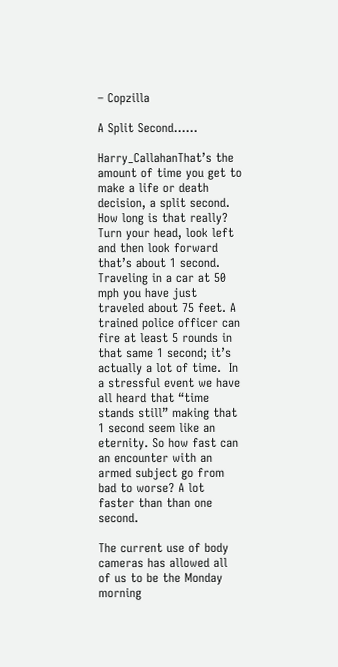– Copzilla

A Split Second……

Harry_CallahanThat’s the amount of time you get to make a life or death decision, a split second. How long is that really? Turn your head, look left and then look forward that’s about 1 second. Traveling in a car at 50 mph you have just traveled about 75 feet. A trained police officer can fire at least 5 rounds in that same 1 second; it’s actually a lot of time.  In a stressful event we have all heard that “time stands still” making that 1 second seem like an eternity. So how fast can an encounter with an armed subject go from bad to worse? A lot faster than than one second.

The current use of body cameras has allowed all of us to be the Monday morning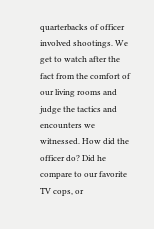quarterbacks of officer involved shootings. We get to watch after the fact from the comfort of our living rooms and judge the tactics and encounters we witnessed. How did the officer do? Did he compare to our favorite TV cops, or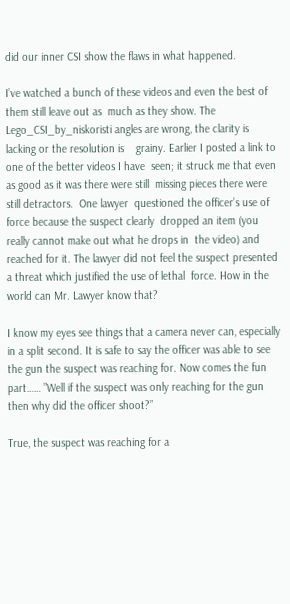did our inner CSI show the flaws in what happened.

I’ve watched a bunch of these videos and even the best of them still leave out as  much as they show. The Lego_CSI_by_niskoristi angles are wrong, the clarity is lacking or the resolution is    grainy. Earlier I posted a link to one of the better videos I have  seen; it struck me that even as good as it was there were still  missing pieces there were still detractors.  One lawyer  questioned the officer’s use of force because the suspect clearly  dropped an item (you really cannot make out what he drops in  the video) and reached for it. The lawyer did not feel the suspect presented a threat which justified the use of lethal  force. How in the world can Mr. Lawyer know that?

I know my eyes see things that a camera never can, especially in a split second. It is safe to say the officer was able to see the gun the suspect was reaching for. Now comes the fun part…… ”Well if the suspect was only reaching for the gun then why did the officer shoot?”

True, the suspect was reaching for a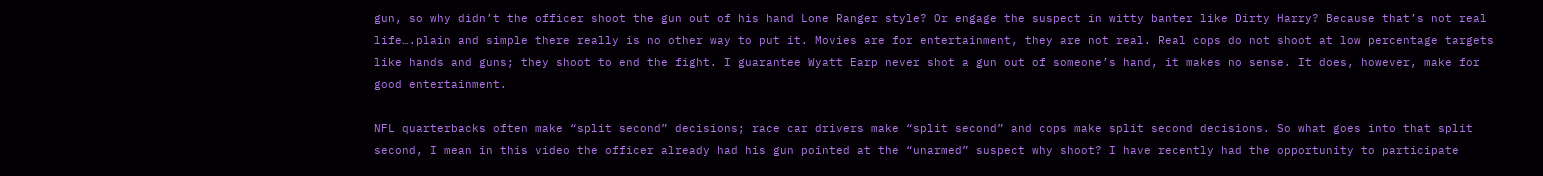gun, so why didn’t the officer shoot the gun out of his hand Lone Ranger style? Or engage the suspect in witty banter like Dirty Harry? Because that’s not real life….plain and simple there really is no other way to put it. Movies are for entertainment, they are not real. Real cops do not shoot at low percentage targets like hands and guns; they shoot to end the fight. I guarantee Wyatt Earp never shot a gun out of someone’s hand, it makes no sense. It does, however, make for good entertainment.

NFL quarterbacks often make “split second” decisions; race car drivers make “split second” and cops make split second decisions. So what goes into that split second, I mean in this video the officer already had his gun pointed at the “unarmed” suspect why shoot? I have recently had the opportunity to participate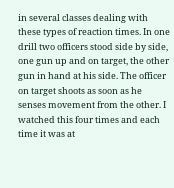in several classes dealing with these types of reaction times. In one drill two officers stood side by side, one gun up and on target, the other gun in hand at his side. The officer on target shoots as soon as he senses movement from the other. I watched this four times and each time it was at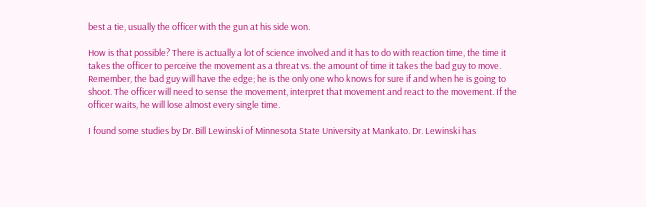best a tie, usually the officer with the gun at his side won.

How is that possible? There is actually a lot of science involved and it has to do with reaction time, the time it takes the officer to perceive the movement as a threat vs. the amount of time it takes the bad guy to move. Remember, the bad guy will have the edge; he is the only one who knows for sure if and when he is going to shoot. The officer will need to sense the movement, interpret that movement and react to the movement. If the officer waits, he will lose almost every single time.

I found some studies by Dr. Bill Lewinski of Minnesota State University at Mankato. Dr. Lewinski has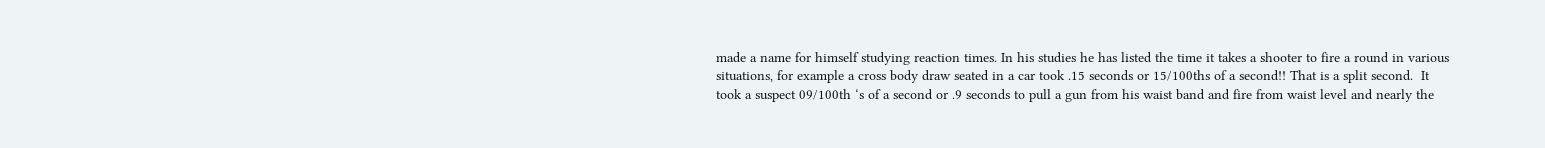made a name for himself studying reaction times. In his studies he has listed the time it takes a shooter to fire a round in various situations, for example a cross body draw seated in a car took .15 seconds or 15/100ths of a second!! That is a split second.  It took a suspect 09/100th ‘s of a second or .9 seconds to pull a gun from his waist band and fire from waist level and nearly the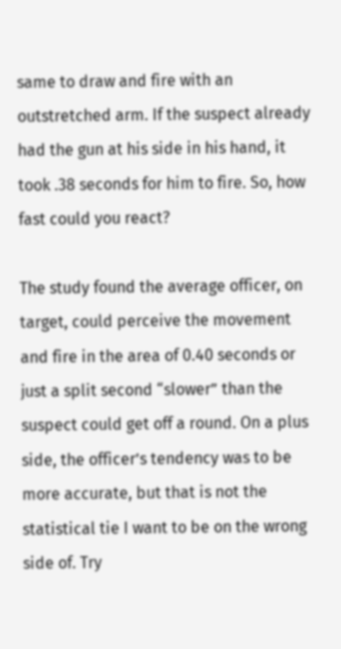same to draw and fire with an outstretched arm. If the suspect already had the gun at his side in his hand, it took .38 seconds for him to fire. So, how fast could you react?

The study found the average officer, on target, could perceive the movement and fire in the area of 0.40 seconds or just a split second “slower” than the suspect could get off a round. On a plus side, the officer’s tendency was to be more accurate, but that is not the statistical tie I want to be on the wrong side of. Try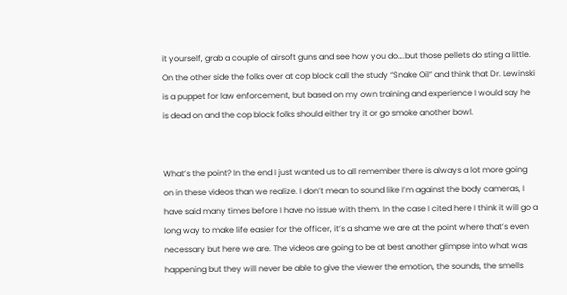it yourself, grab a couple of airsoft guns and see how you do….but those pellets do sting a little. On the other side the folks over at cop block call the study “Snake Oil” and think that Dr. Lewinski is a puppet for law enforcement, but based on my own training and experience I would say he is dead on and the cop block folks should either try it or go smoke another bowl.


What’s the point? In the end I just wanted us to all remember there is always a lot more going on in these videos than we realize. I don’t mean to sound like I’m against the body cameras, I have said many times before I have no issue with them. In the case I cited here I think it will go a long way to make life easier for the officer, it’s a shame we are at the point where that’s even necessary but here we are. The videos are going to be at best another glimpse into what was happening but they will never be able to give the viewer the emotion, the sounds, the smells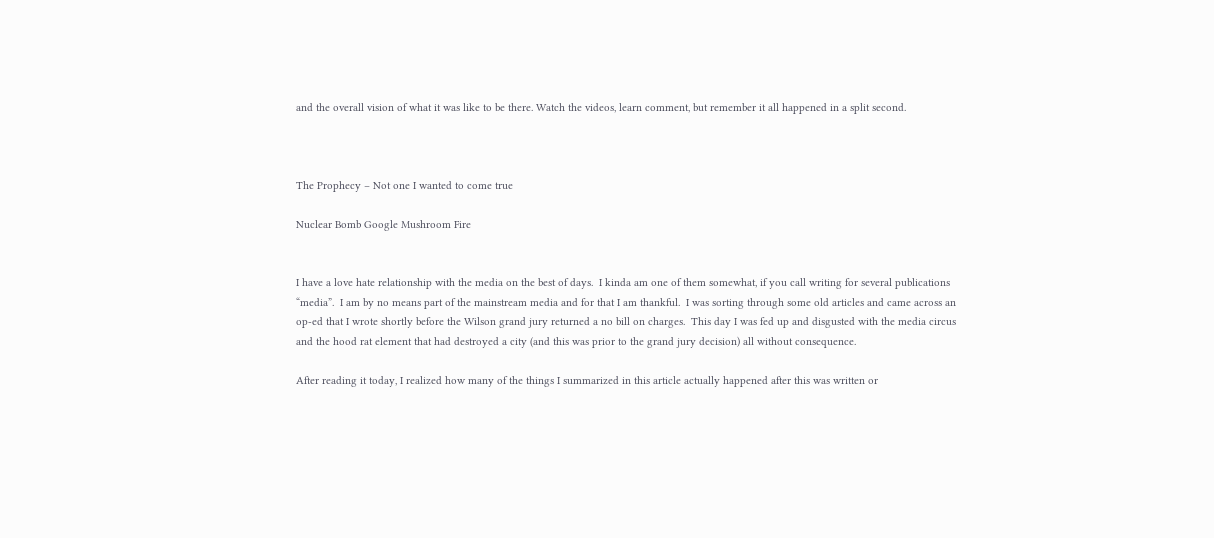and the overall vision of what it was like to be there. Watch the videos, learn comment, but remember it all happened in a split second.



The Prophecy – Not one I wanted to come true

Nuclear Bomb Google Mushroom Fire


I have a love hate relationship with the media on the best of days.  I kinda am one of them somewhat, if you call writing for several publications “media”.  I am by no means part of the mainstream media and for that I am thankful.  I was sorting through some old articles and came across an op-ed that I wrote shortly before the Wilson grand jury returned a no bill on charges.  This day I was fed up and disgusted with the media circus and the hood rat element that had destroyed a city (and this was prior to the grand jury decision) all without consequence.

After reading it today, I realized how many of the things I summarized in this article actually happened after this was written or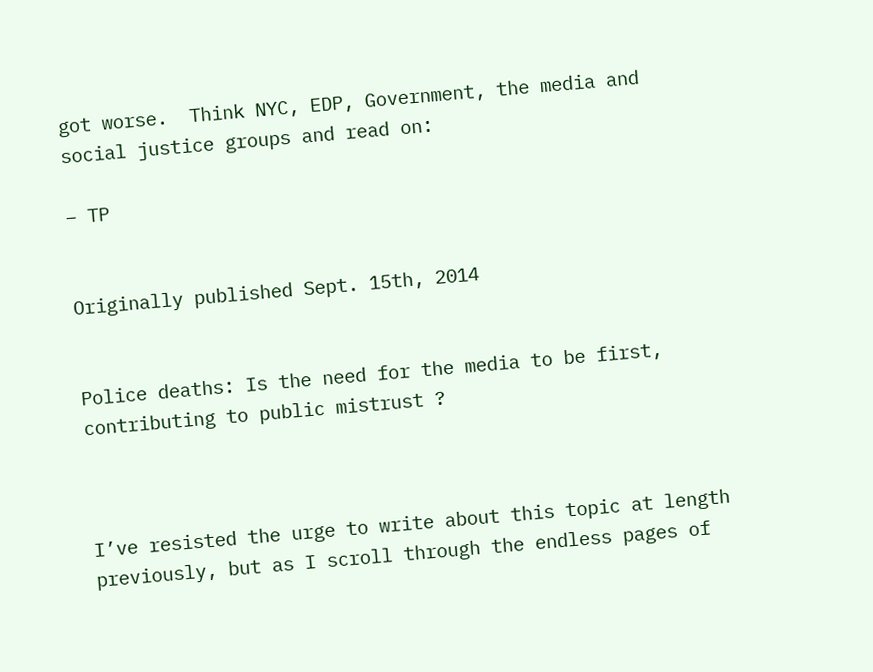got worse.  Think NYC, EDP, Government, the media and social justice groups and read on:

– TP


Originally published Sept. 15th, 2014


Police deaths: Is the need for the media to be first, contributing to public mistrust ?



I’ve resisted the urge to write about this topic at length previously, but as I scroll through the endless pages of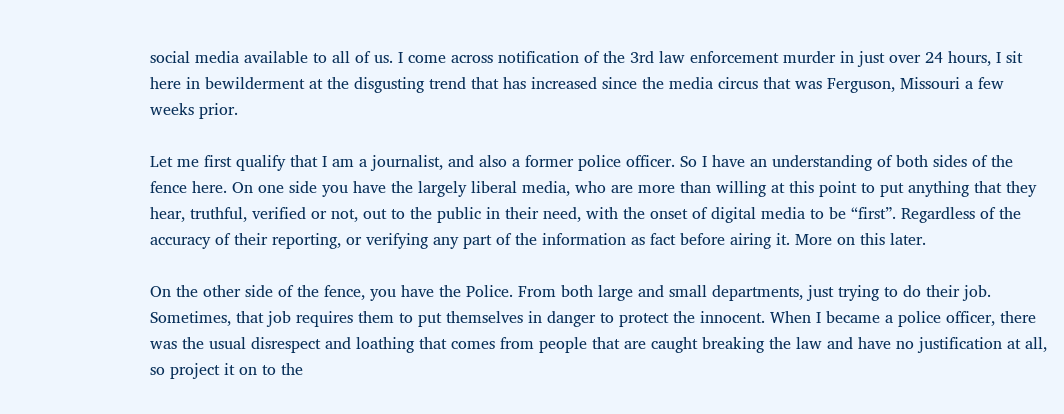social media available to all of us. I come across notification of the 3rd law enforcement murder in just over 24 hours, I sit here in bewilderment at the disgusting trend that has increased since the media circus that was Ferguson, Missouri a few weeks prior.

Let me first qualify that I am a journalist, and also a former police officer. So I have an understanding of both sides of the fence here. On one side you have the largely liberal media, who are more than willing at this point to put anything that they hear, truthful, verified or not, out to the public in their need, with the onset of digital media to be “first”. Regardless of the accuracy of their reporting, or verifying any part of the information as fact before airing it. More on this later.

On the other side of the fence, you have the Police. From both large and small departments, just trying to do their job. Sometimes, that job requires them to put themselves in danger to protect the innocent. When I became a police officer, there was the usual disrespect and loathing that comes from people that are caught breaking the law and have no justification at all, so project it on to the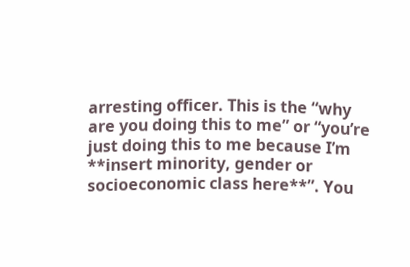arresting officer. This is the “why are you doing this to me” or “you’re just doing this to me because I’m **insert minority, gender or socioeconomic class here**”. You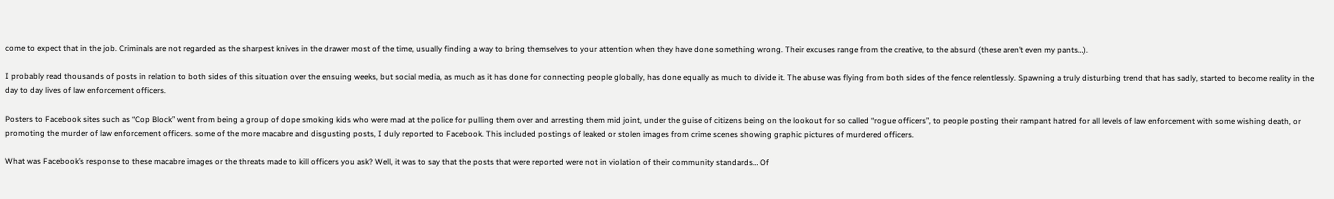come to expect that in the job. Criminals are not regarded as the sharpest knives in the drawer most of the time, usually finding a way to bring themselves to your attention when they have done something wrong. Their excuses range from the creative, to the absurd (these aren’t even my pants…).

I probably read thousands of posts in relation to both sides of this situation over the ensuing weeks, but social media, as much as it has done for connecting people globally, has done equally as much to divide it. The abuse was flying from both sides of the fence relentlessly. Spawning a truly disturbing trend that has sadly, started to become reality in the day to day lives of law enforcement officers.

Posters to Facebook sites such as “Cop Block” went from being a group of dope smoking kids who were mad at the police for pulling them over and arresting them mid joint, under the guise of citizens being on the lookout for so called “rogue officers”, to people posting their rampant hatred for all levels of law enforcement with some wishing death, or promoting the murder of law enforcement officers. some of the more macabre and disgusting posts, I duly reported to Facebook. This included postings of leaked or stolen images from crime scenes showing graphic pictures of murdered officers.

What was Facebook’s response to these macabre images or the threats made to kill officers you ask? Well, it was to say that the posts that were reported were not in violation of their community standards… Of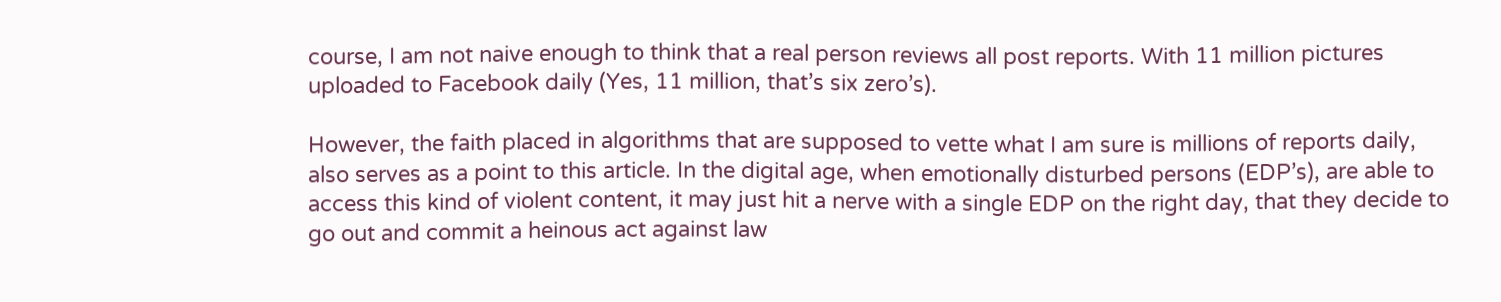course, I am not naive enough to think that a real person reviews all post reports. With 11 million pictures uploaded to Facebook daily (Yes, 11 million, that’s six zero’s).

However, the faith placed in algorithms that are supposed to vette what I am sure is millions of reports daily, also serves as a point to this article. In the digital age, when emotionally disturbed persons (EDP’s), are able to access this kind of violent content, it may just hit a nerve with a single EDP on the right day, that they decide to go out and commit a heinous act against law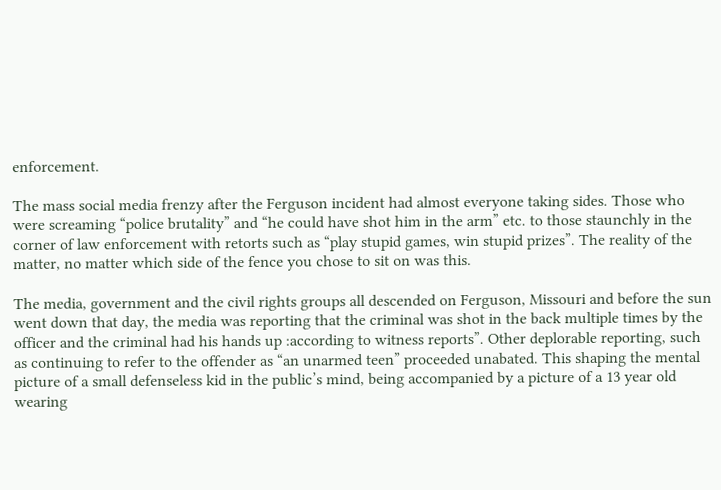enforcement.

The mass social media frenzy after the Ferguson incident had almost everyone taking sides. Those who were screaming “police brutality” and “he could have shot him in the arm” etc. to those staunchly in the corner of law enforcement with retorts such as “play stupid games, win stupid prizes”. The reality of the matter, no matter which side of the fence you chose to sit on was this.

The media, government and the civil rights groups all descended on Ferguson, Missouri and before the sun went down that day, the media was reporting that the criminal was shot in the back multiple times by the officer and the criminal had his hands up :according to witness reports”. Other deplorable reporting, such as continuing to refer to the offender as “an unarmed teen” proceeded unabated. This shaping the mental picture of a small defenseless kid in the public’s mind, being accompanied by a picture of a 13 year old wearing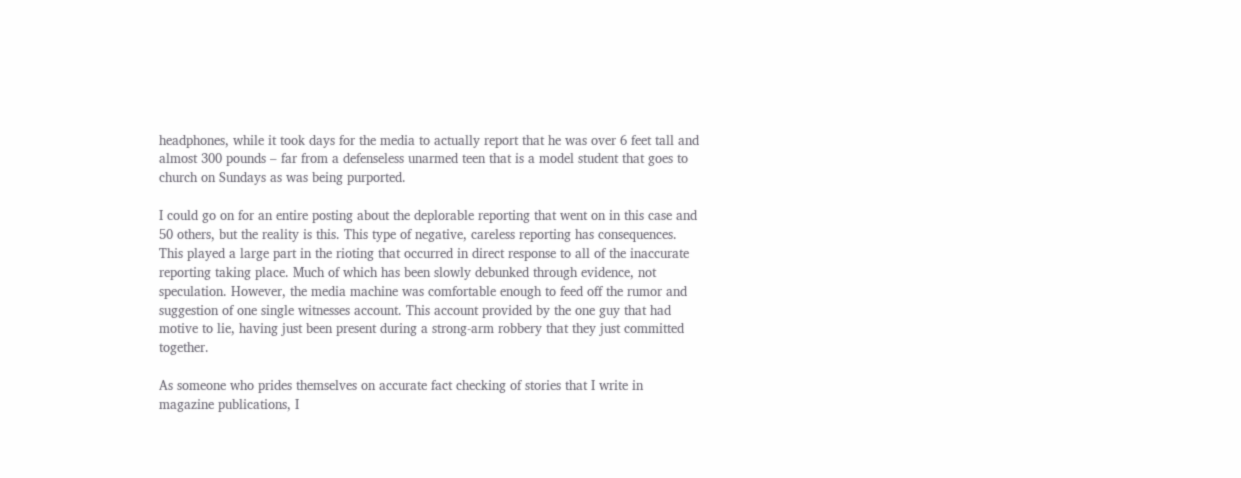headphones, while it took days for the media to actually report that he was over 6 feet tall and almost 300 pounds – far from a defenseless unarmed teen that is a model student that goes to church on Sundays as was being purported.

I could go on for an entire posting about the deplorable reporting that went on in this case and 50 others, but the reality is this. This type of negative, careless reporting has consequences. This played a large part in the rioting that occurred in direct response to all of the inaccurate reporting taking place. Much of which has been slowly debunked through evidence, not speculation. However, the media machine was comfortable enough to feed off the rumor and suggestion of one single witnesses account. This account provided by the one guy that had motive to lie, having just been present during a strong-arm robbery that they just committed together.

As someone who prides themselves on accurate fact checking of stories that I write in magazine publications, I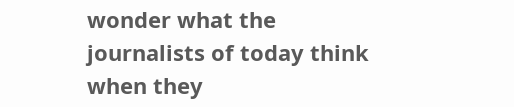wonder what the journalists of today think when they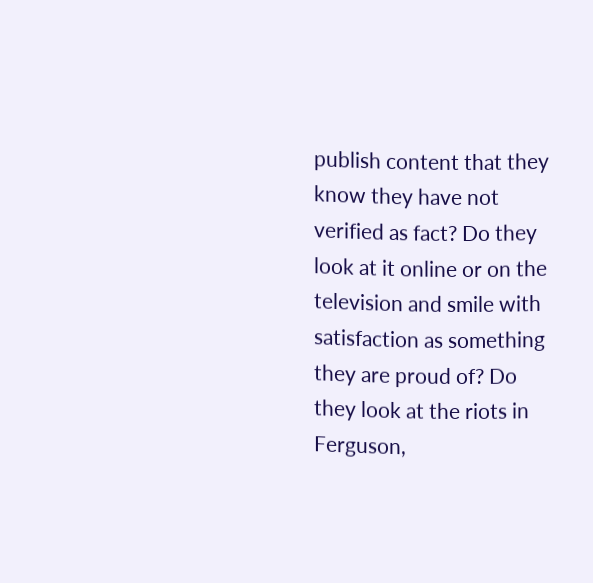publish content that they know they have not verified as fact? Do they look at it online or on the television and smile with satisfaction as something they are proud of? Do they look at the riots in Ferguson,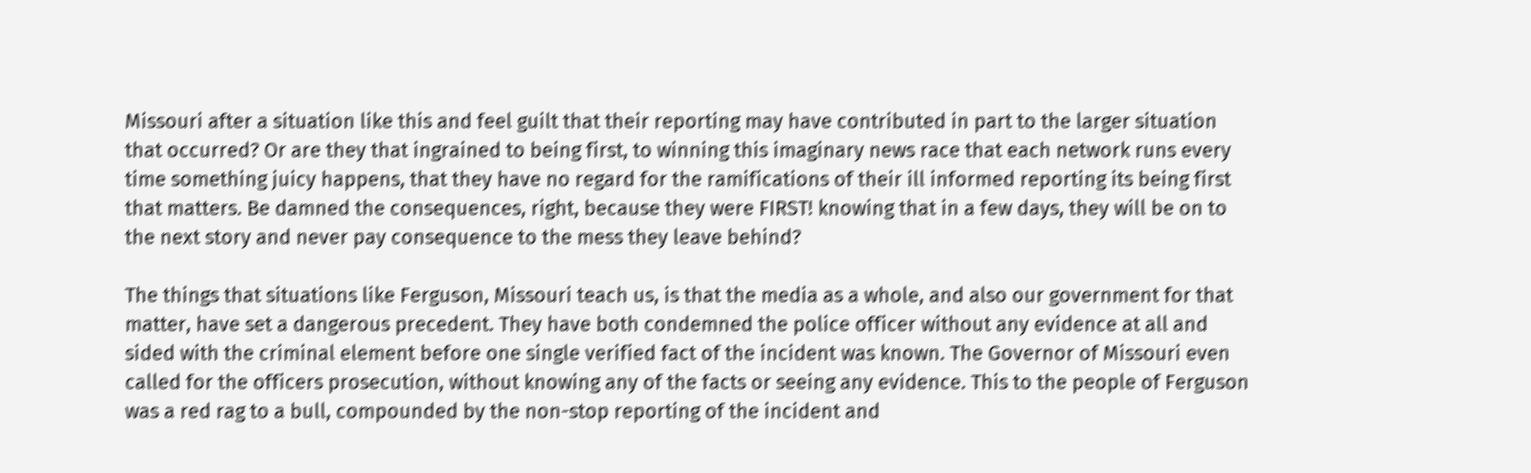Missouri after a situation like this and feel guilt that their reporting may have contributed in part to the larger situation that occurred? Or are they that ingrained to being first, to winning this imaginary news race that each network runs every time something juicy happens, that they have no regard for the ramifications of their ill informed reporting its being first that matters. Be damned the consequences, right, because they were FIRST! knowing that in a few days, they will be on to the next story and never pay consequence to the mess they leave behind?

The things that situations like Ferguson, Missouri teach us, is that the media as a whole, and also our government for that matter, have set a dangerous precedent. They have both condemned the police officer without any evidence at all and sided with the criminal element before one single verified fact of the incident was known. The Governor of Missouri even called for the officers prosecution, without knowing any of the facts or seeing any evidence. This to the people of Ferguson was a red rag to a bull, compounded by the non-stop reporting of the incident and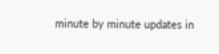minute by minute updates in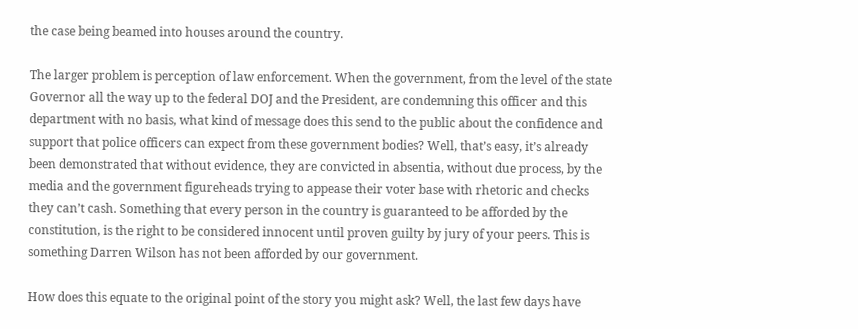the case being beamed into houses around the country.

The larger problem is perception of law enforcement. When the government, from the level of the state Governor all the way up to the federal DOJ and the President, are condemning this officer and this department with no basis, what kind of message does this send to the public about the confidence and support that police officers can expect from these government bodies? Well, that’s easy, it’s already been demonstrated that without evidence, they are convicted in absentia, without due process, by the media and the government figureheads trying to appease their voter base with rhetoric and checks they can’t cash. Something that every person in the country is guaranteed to be afforded by the constitution, is the right to be considered innocent until proven guilty by jury of your peers. This is something Darren Wilson has not been afforded by our government.

How does this equate to the original point of the story you might ask? Well, the last few days have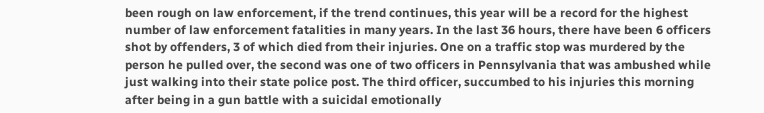been rough on law enforcement, if the trend continues, this year will be a record for the highest number of law enforcement fatalities in many years. In the last 36 hours, there have been 6 officers shot by offenders, 3 of which died from their injuries. One on a traffic stop was murdered by the person he pulled over, the second was one of two officers in Pennsylvania that was ambushed while just walking into their state police post. The third officer, succumbed to his injuries this morning after being in a gun battle with a suicidal emotionally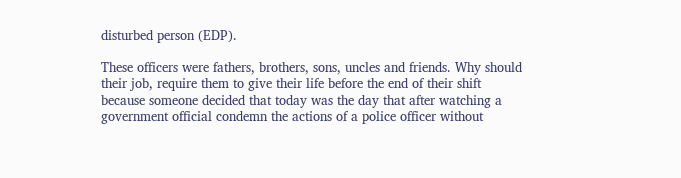disturbed person (EDP).

These officers were fathers, brothers, sons, uncles and friends. Why should their job, require them to give their life before the end of their shift because someone decided that today was the day that after watching a government official condemn the actions of a police officer without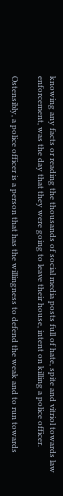knowing any facts or reading the thousands of social media posts full of hate, spite and vitriol towards law enforcement, was the day that they were going to leave their house, intent on killing a police officer.

Ostensibly, a police officer is a person that has the willingness to defend the weak and to run towards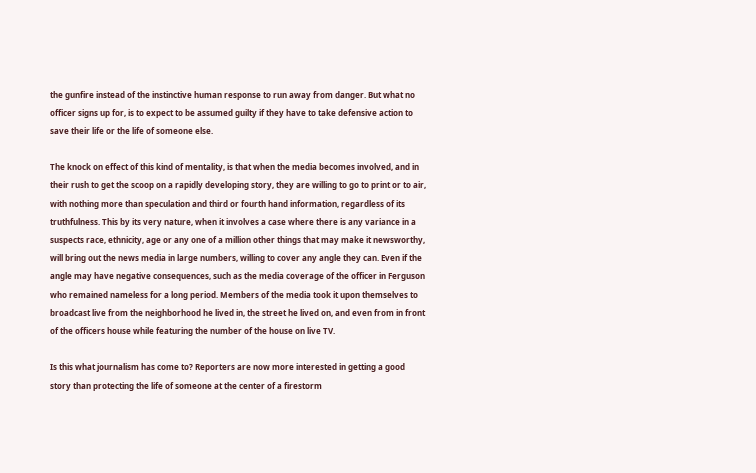the gunfire instead of the instinctive human response to run away from danger. But what no officer signs up for, is to expect to be assumed guilty if they have to take defensive action to save their life or the life of someone else.

The knock on effect of this kind of mentality, is that when the media becomes involved, and in their rush to get the scoop on a rapidly developing story, they are willing to go to print or to air, with nothing more than speculation and third or fourth hand information, regardless of its truthfulness. This by its very nature, when it involves a case where there is any variance in a suspects race, ethnicity, age or any one of a million other things that may make it newsworthy, will bring out the news media in large numbers, willing to cover any angle they can. Even if the angle may have negative consequences, such as the media coverage of the officer in Ferguson who remained nameless for a long period. Members of the media took it upon themselves to broadcast live from the neighborhood he lived in, the street he lived on, and even from in front of the officers house while featuring the number of the house on live TV.

Is this what journalism has come to? Reporters are now more interested in getting a good story than protecting the life of someone at the center of a firestorm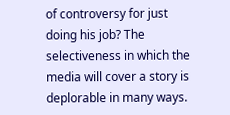of controversy for just doing his job? The selectiveness in which the media will cover a story is deplorable in many ways.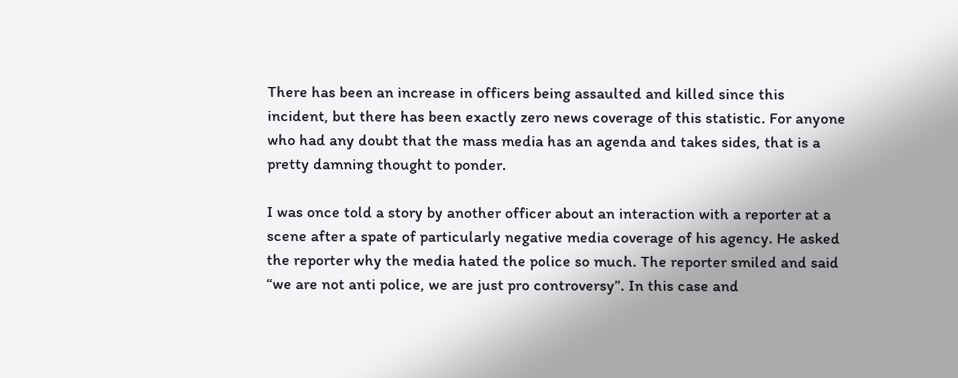There has been an increase in officers being assaulted and killed since this incident, but there has been exactly zero news coverage of this statistic. For anyone who had any doubt that the mass media has an agenda and takes sides, that is a pretty damning thought to ponder.

I was once told a story by another officer about an interaction with a reporter at a scene after a spate of particularly negative media coverage of his agency. He asked the reporter why the media hated the police so much. The reporter smiled and said “we are not anti police, we are just pro controversy”. In this case and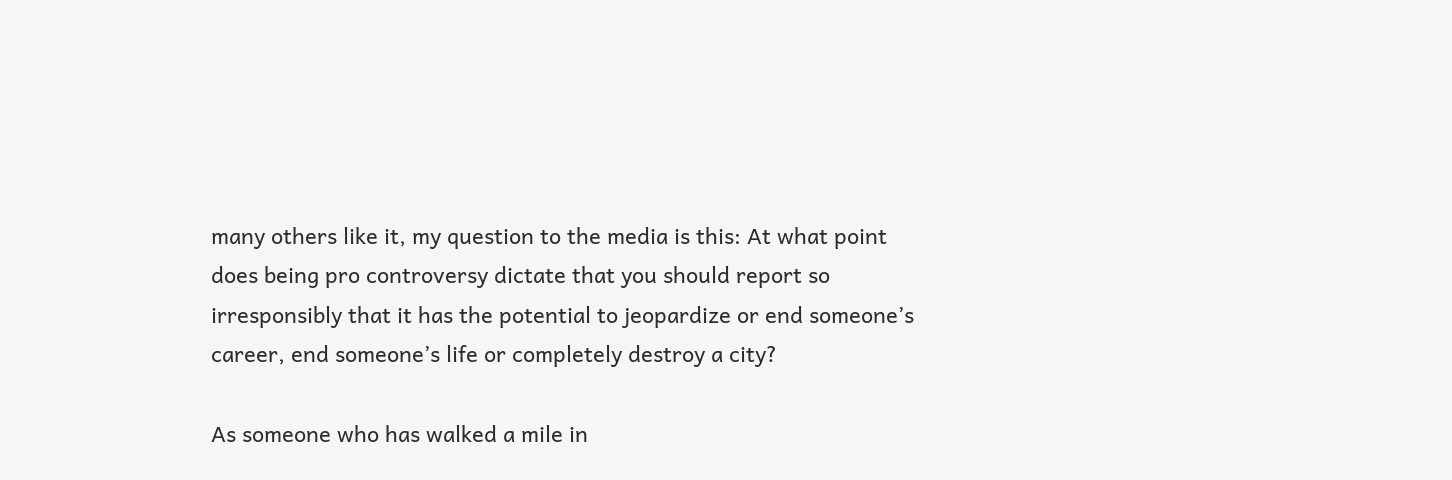many others like it, my question to the media is this: At what point does being pro controversy dictate that you should report so irresponsibly that it has the potential to jeopardize or end someone’s career, end someone’s life or completely destroy a city?

As someone who has walked a mile in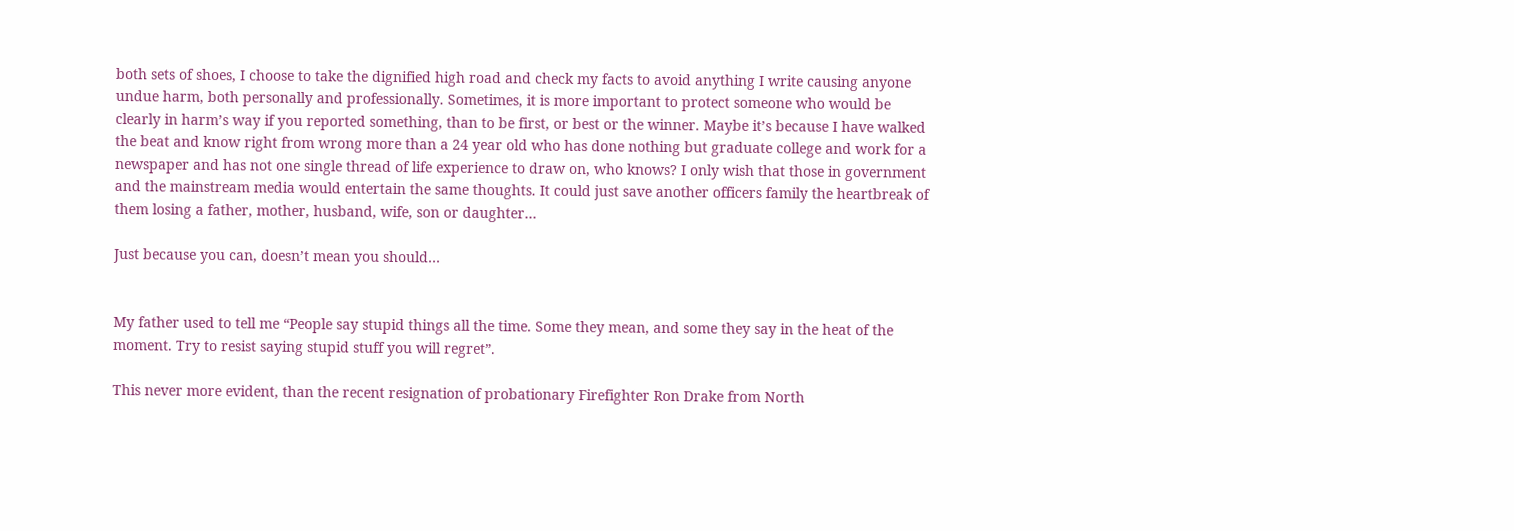both sets of shoes, I choose to take the dignified high road and check my facts to avoid anything I write causing anyone undue harm, both personally and professionally. Sometimes, it is more important to protect someone who would be clearly in harm’s way if you reported something, than to be first, or best or the winner. Maybe it’s because I have walked the beat and know right from wrong more than a 24 year old who has done nothing but graduate college and work for a newspaper and has not one single thread of life experience to draw on, who knows? I only wish that those in government and the mainstream media would entertain the same thoughts. It could just save another officers family the heartbreak of them losing a father, mother, husband, wife, son or daughter…

Just because you can, doesn’t mean you should…


My father used to tell me “People say stupid things all the time. Some they mean, and some they say in the heat of the moment. Try to resist saying stupid stuff you will regret”.

This never more evident, than the recent resignation of probationary Firefighter Ron Drake from North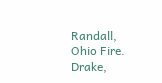Randall, Ohio Fire. Drake,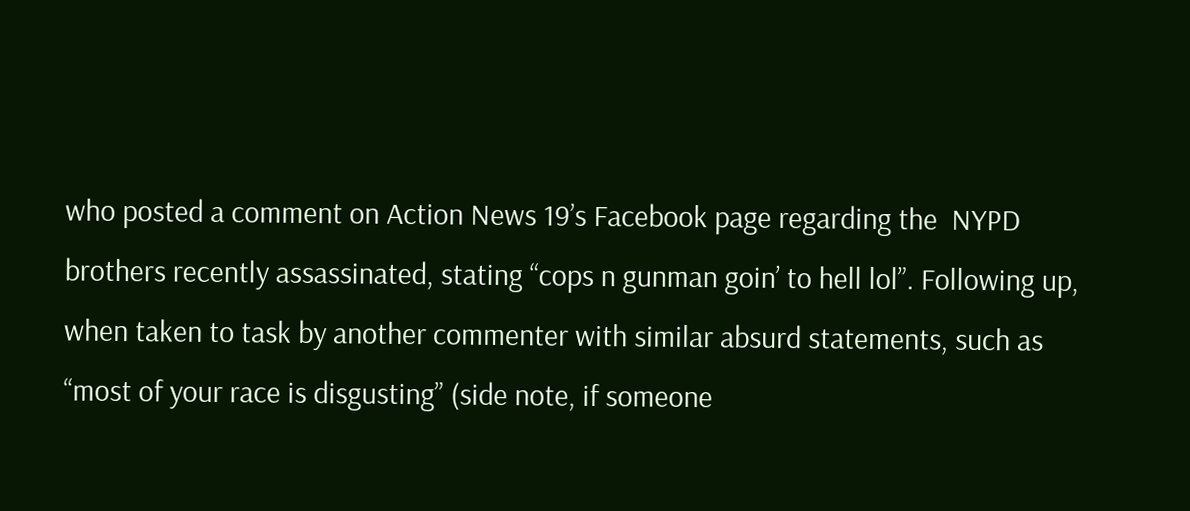who posted a comment on Action News 19’s Facebook page regarding the  NYPD brothers recently assassinated, stating “cops n gunman goin’ to hell lol”. Following up, when taken to task by another commenter with similar absurd statements, such as “most of your race is disgusting” (side note, if someone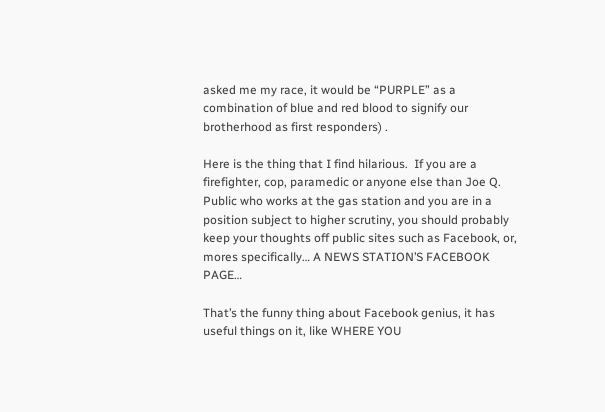asked me my race, it would be “PURPLE” as a combination of blue and red blood to signify our brotherhood as first responders) .

Here is the thing that I find hilarious.  If you are a firefighter, cop, paramedic or anyone else than Joe Q. Public who works at the gas station and you are in a position subject to higher scrutiny, you should probably keep your thoughts off public sites such as Facebook, or, mores specifically… A NEWS STATION’S FACEBOOK PAGE…

That’s the funny thing about Facebook genius, it has useful things on it, like WHERE YOU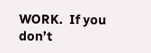WORK.  If you don’t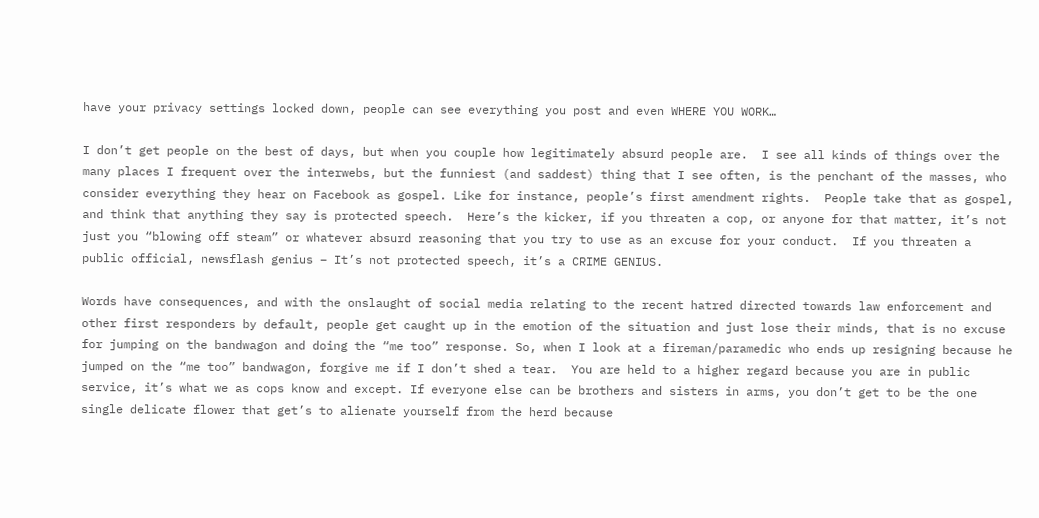have your privacy settings locked down, people can see everything you post and even WHERE YOU WORK…

I don’t get people on the best of days, but when you couple how legitimately absurd people are.  I see all kinds of things over the many places I frequent over the interwebs, but the funniest (and saddest) thing that I see often, is the penchant of the masses, who consider everything they hear on Facebook as gospel. Like for instance, people’s first amendment rights.  People take that as gospel, and think that anything they say is protected speech.  Here’s the kicker, if you threaten a cop, or anyone for that matter, it’s not just you “blowing off steam” or whatever absurd reasoning that you try to use as an excuse for your conduct.  If you threaten a public official, newsflash genius – It’s not protected speech, it’s a CRIME GENIUS.

Words have consequences, and with the onslaught of social media relating to the recent hatred directed towards law enforcement and other first responders by default, people get caught up in the emotion of the situation and just lose their minds, that is no excuse for jumping on the bandwagon and doing the “me too” response. So, when I look at a fireman/paramedic who ends up resigning because he jumped on the “me too” bandwagon, forgive me if I don’t shed a tear.  You are held to a higher regard because you are in public service, it’s what we as cops know and except. If everyone else can be brothers and sisters in arms, you don’t get to be the one single delicate flower that get’s to alienate yourself from the herd because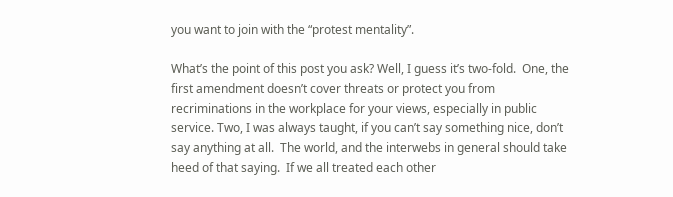you want to join with the “protest mentality”.

What’s the point of this post you ask? Well, I guess it’s two-fold.  One, the first amendment doesn’t cover threats or protect you from recriminations in the workplace for your views, especially in public service. Two, I was always taught, if you can’t say something nice, don’t say anything at all.  The world, and the interwebs in general should take heed of that saying.  If we all treated each other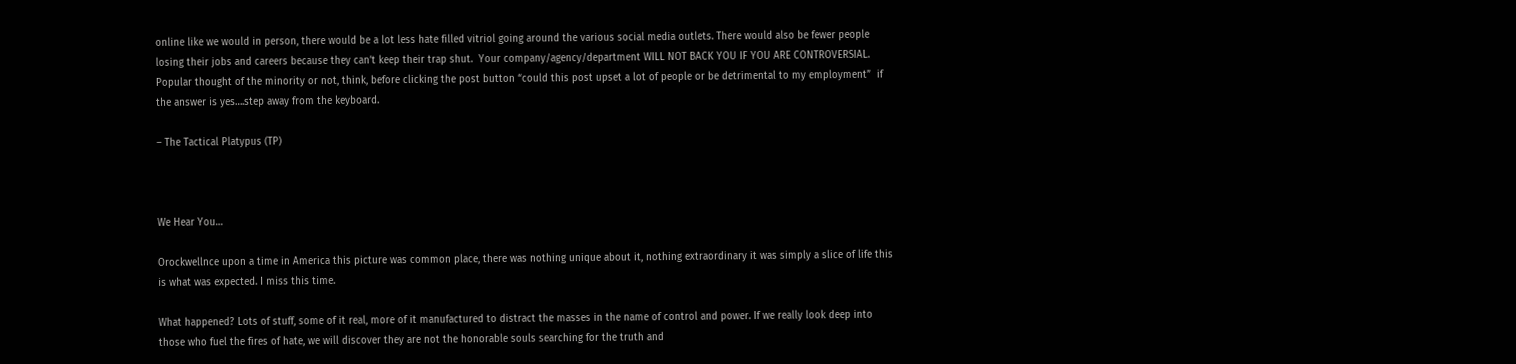online like we would in person, there would be a lot less hate filled vitriol going around the various social media outlets. There would also be fewer people losing their jobs and careers because they can’t keep their trap shut.  Your company/agency/department WILL NOT BACK YOU IF YOU ARE CONTROVERSIAL.  Popular thought of the minority or not, think, before clicking the post button “could this post upset a lot of people or be detrimental to my employment”  if the answer is yes….step away from the keyboard.

– The Tactical Platypus (TP)



We Hear You…

Orockwellnce upon a time in America this picture was common place, there was nothing unique about it, nothing extraordinary it was simply a slice of life this is what was expected. I miss this time.

What happened? Lots of stuff, some of it real, more of it manufactured to distract the masses in the name of control and power. If we really look deep into those who fuel the fires of hate, we will discover they are not the honorable souls searching for the truth and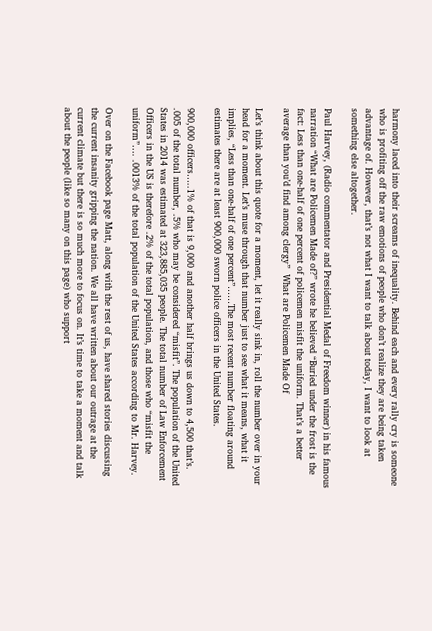harmony laced into their screams of inequality. Behind each and every rally cry is someone who is profiting off the raw emotions of people who don’t realize they are being taken advantage of. However, that’s not what I want to talk about today, I want to look at something else altogether.

Paul Harvey, (Radio commentator and Presidential Medal of Freedom winner) in his famous narration “What are Policemen Made of?” wrote he believed “Buried under the frost is the fact: Less than one-half of one percent of policemen misfit the uniform. That’s a better average than you’d find among clergy”  What are Policemen Made Of

Let’s think about this quote for a moment, let it really sink in, roll the number over in your head for a moment. Let’s muse through that number just to see what it means, what it implies, “Less than one-half of one percent”……The most recent number floating around estimates there are at least 900,000 sworn police officers in the United States.

900,000 officers…..1% of that is 9,000 and another half brings us down to 4,500 that’s. .005 of the total number, .5% who may be considered “misfit”. The population of the United States in 2014 was estimated at 323,885,035 people. The total number of Law Enforcement Officers in the US is therefore .2% of the total population, and those who “misfit the uniform”…. .0013% of the total population of the United States according to Mr. Harvey.

Over on the Facebook page Matt, along with the rest of us, have shared stories discussing the current insanity gripping the nation. We all have written about our outrage at the current climate but there is so much more to focus on. It’s time to take a moment and talk about the people (like so many on this page) who support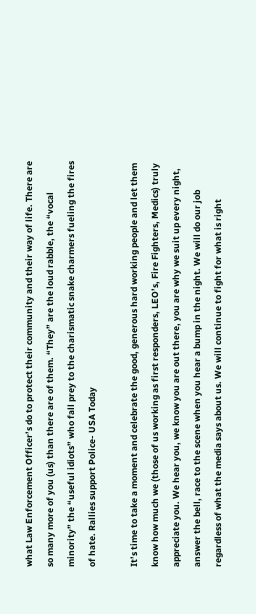what Law Enforcement Officer’s do to protect their community and their way of life. There are so many more of you (us) than there are of them. “They” are the loud rabble, the “vocal minority” the “useful idiots” who fall prey to the charismatic snake charmers fueling the fires of hate. Rallies support Police- USA Today

It’s time to take a moment and celebrate the good, generous hard working people and let them know how much we (those of us working as first responders, LEO’s, Fire Fighters, Medics) truly appreciate you. We hear you, we know you are out there, you are why we suit up every night, answer the bell, race to the scene when you hear a bump in the night. We will do our job regardless of what the media says about us. We will continue to fight for what is right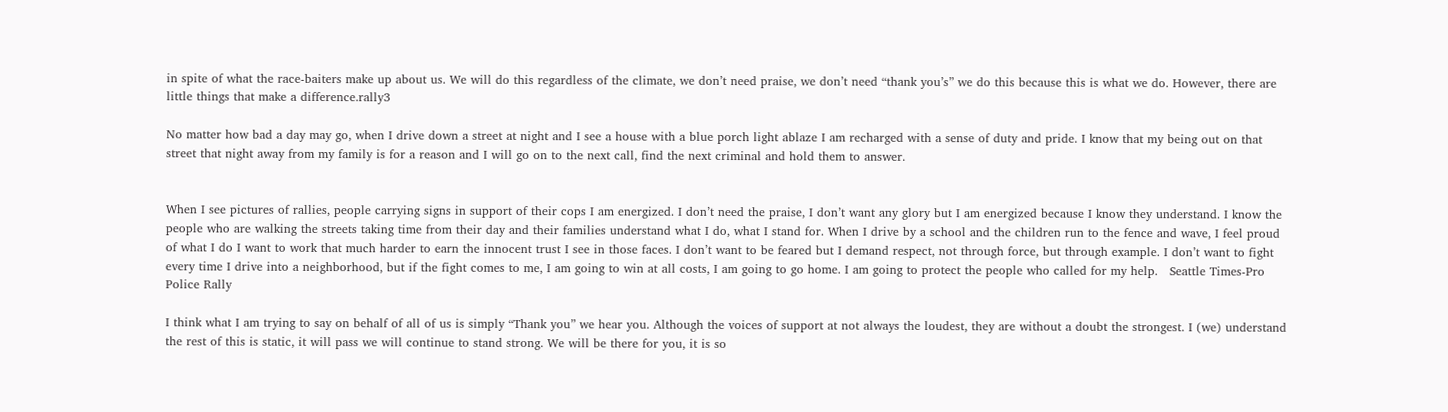in spite of what the race-baiters make up about us. We will do this regardless of the climate, we don’t need praise, we don’t need “thank you’s” we do this because this is what we do. However, there are little things that make a difference.rally3

No matter how bad a day may go, when I drive down a street at night and I see a house with a blue porch light ablaze I am recharged with a sense of duty and pride. I know that my being out on that street that night away from my family is for a reason and I will go on to the next call, find the next criminal and hold them to answer.


When I see pictures of rallies, people carrying signs in support of their cops I am energized. I don’t need the praise, I don’t want any glory but I am energized because I know they understand. I know the people who are walking the streets taking time from their day and their families understand what I do, what I stand for. When I drive by a school and the children run to the fence and wave, I feel proud of what I do I want to work that much harder to earn the innocent trust I see in those faces. I don’t want to be feared but I demand respect, not through force, but through example. I don’t want to fight every time I drive into a neighborhood, but if the fight comes to me, I am going to win at all costs, I am going to go home. I am going to protect the people who called for my help.   Seattle Times-Pro Police Rally

I think what I am trying to say on behalf of all of us is simply “Thank you” we hear you. Although the voices of support at not always the loudest, they are without a doubt the strongest. I (we) understand the rest of this is static, it will pass we will continue to stand strong. We will be there for you, it is so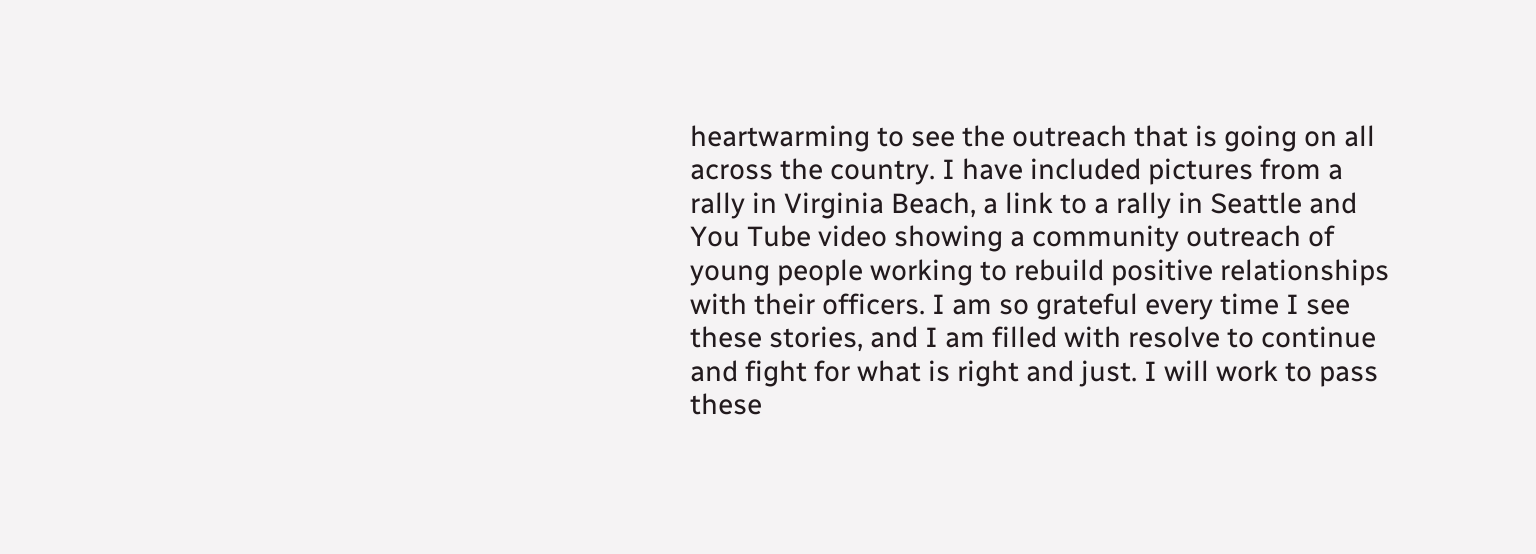heartwarming to see the outreach that is going on all across the country. I have included pictures from a rally in Virginia Beach, a link to a rally in Seattle and You Tube video showing a community outreach of young people working to rebuild positive relationships with their officers. I am so grateful every time I see these stories, and I am filled with resolve to continue and fight for what is right and just. I will work to pass these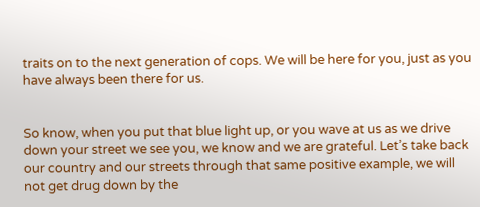traits on to the next generation of cops. We will be here for you, just as you have always been there for us.


So know, when you put that blue light up, or you wave at us as we drive down your street we see you, we know and we are grateful. Let’s take back our country and our streets through that same positive example, we will not get drug down by the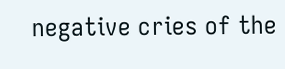negative cries of the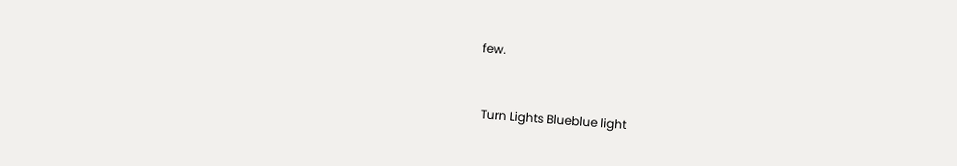few.


 Turn Lights Blueblue light